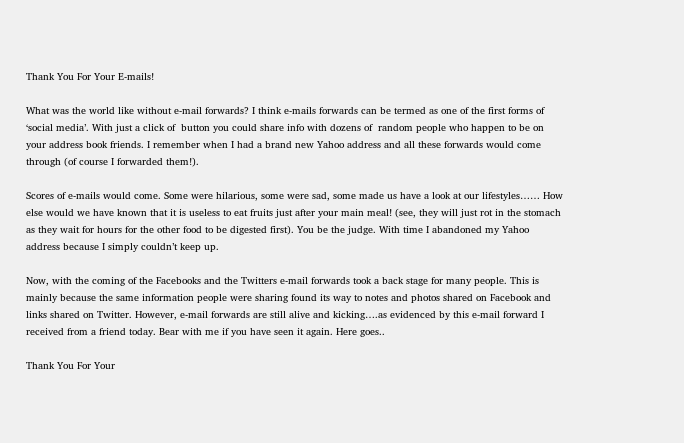Thank You For Your E-mails!

What was the world like without e-mail forwards? I think e-mails forwards can be termed as one of the first forms of ‘social media’. With just a click of  button you could share info with dozens of  random people who happen to be on your address book friends. I remember when I had a brand new Yahoo address and all these forwards would come through (of course I forwarded them!).

Scores of e-mails would come. Some were hilarious, some were sad, some made us have a look at our lifestyles…… How else would we have known that it is useless to eat fruits just after your main meal! (see, they will just rot in the stomach as they wait for hours for the other food to be digested first). You be the judge. With time I abandoned my Yahoo address because I simply couldn’t keep up.

Now, with the coming of the Facebooks and the Twitters e-mail forwards took a back stage for many people. This is mainly because the same information people were sharing found its way to notes and photos shared on Facebook and links shared on Twitter. However, e-mail forwards are still alive and kicking….as evidenced by this e-mail forward I received from a friend today. Bear with me if you have seen it again. Here goes..

Thank You For Your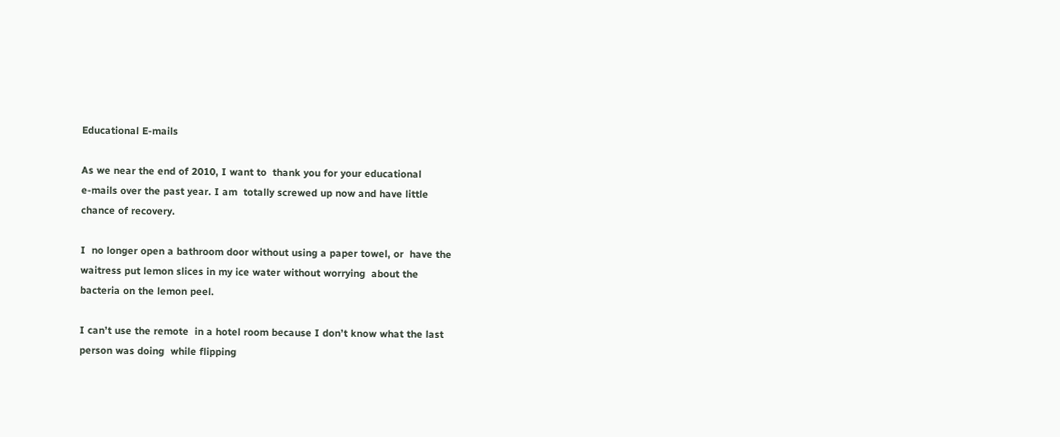Educational E-mails

As we near the end of 2010, I want to  thank you for your educational
e-mails over the past year. I am  totally screwed up now and have little
chance of recovery.

I  no longer open a bathroom door without using a paper towel, or  have the
waitress put lemon slices in my ice water without worrying  about the
bacteria on the lemon peel.

I can’t use the remote  in a hotel room because I don’t know what the last
person was doing  while flipping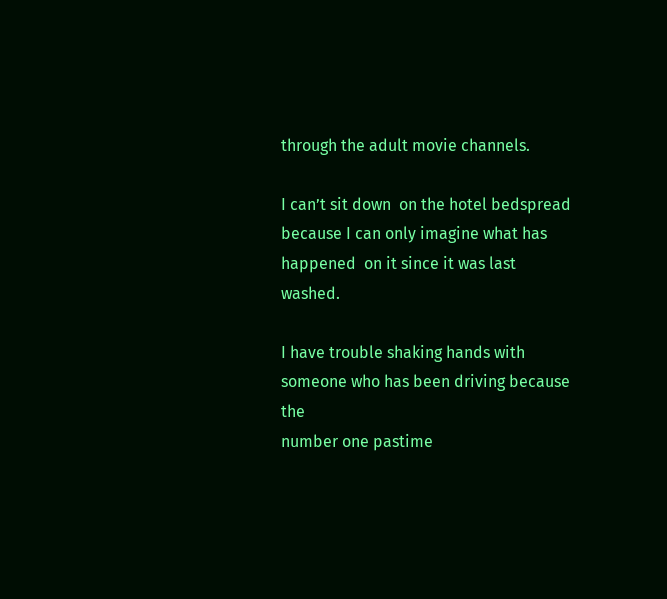through the adult movie channels.

I can’t sit down  on the hotel bedspread because I can only imagine what has
happened  on it since it was last washed.

I have trouble shaking hands with  someone who has been driving because the
number one pastime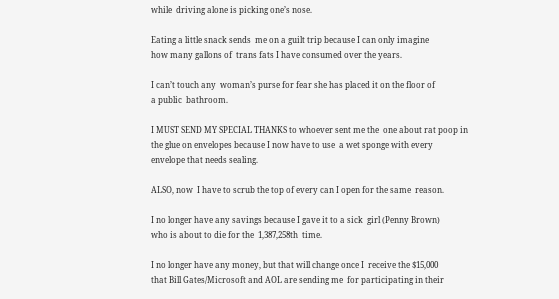while  driving alone is picking one’s nose.

Eating a little snack sends  me on a guilt trip because I can only imagine
how many gallons of  trans fats I have consumed over the years.

I can’t touch any  woman’s purse for fear she has placed it on the floor of
a public  bathroom.

I MUST SEND MY SPECIAL THANKS to whoever sent me the  one about rat poop in
the glue on envelopes because I now have to use  a wet sponge with every
envelope that needs sealing.

ALSO, now  I have to scrub the top of every can I open for the same  reason.

I no longer have any savings because I gave it to a sick  girl (Penny Brown)
who is about to die for the  1,387,258th  time.

I no longer have any money, but that will change once I  receive the $15,000
that Bill Gates/Microsoft and AOL are sending me  for participating in their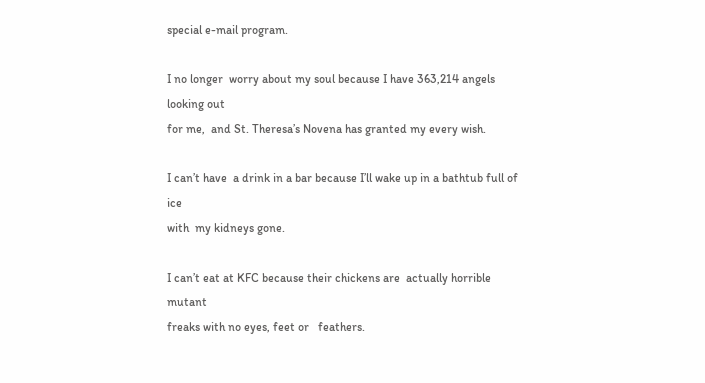special e-mail program.

I no longer  worry about my soul because I have 363,214 angels looking out
for me,  and St. Theresa’s Novena has granted my every wish.

I can’t have  a drink in a bar because I’ll wake up in a bathtub full of ice
with  my kidneys gone.

I can’t eat at KFC because their chickens are  actually horrible mutant
freaks with no eyes, feet or   feathers.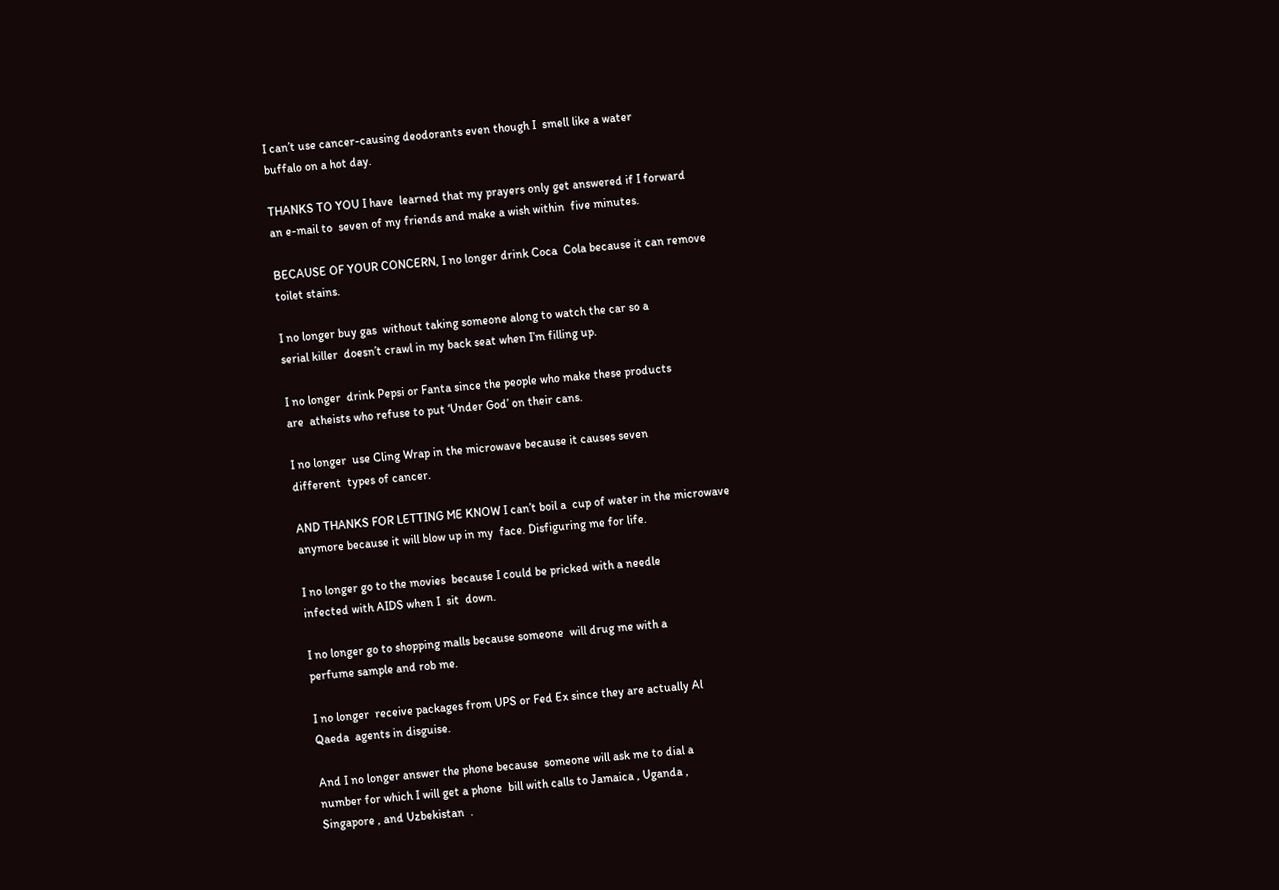I can’t use cancer-causing deodorants even though I  smell like a water
buffalo on a hot day.

THANKS TO YOU I have  learned that my prayers only get answered if I forward
an e-mail to  seven of my friends and make a wish within  five minutes.

BECAUSE OF YOUR CONCERN, I no longer drink Coca  Cola because it can remove
toilet stains.

I no longer buy gas  without taking someone along to watch the car so a
serial killer  doesn’t crawl in my back seat when I’m filling up.

I no longer  drink Pepsi or Fanta since the people who make these products
are  atheists who refuse to put ‘Under God’ on their cans.

I no longer  use Cling Wrap in the microwave because it causes seven
different  types of cancer.

AND THANKS FOR LETTING ME KNOW I can’t boil a  cup of water in the microwave
anymore because it will blow up in my  face. Disfiguring me for life.

I no longer go to the movies  because I could be pricked with a needle
infected with AIDS when I  sit  down.

I no longer go to shopping malls because someone  will drug me with a
perfume sample and rob me.

I no longer  receive packages from UPS or Fed Ex since they are actually Al
Qaeda  agents in disguise.

And I no longer answer the phone because  someone will ask me to dial a
number for which I will get a phone  bill with calls to Jamaica , Uganda ,
Singapore , and Uzbekistan  .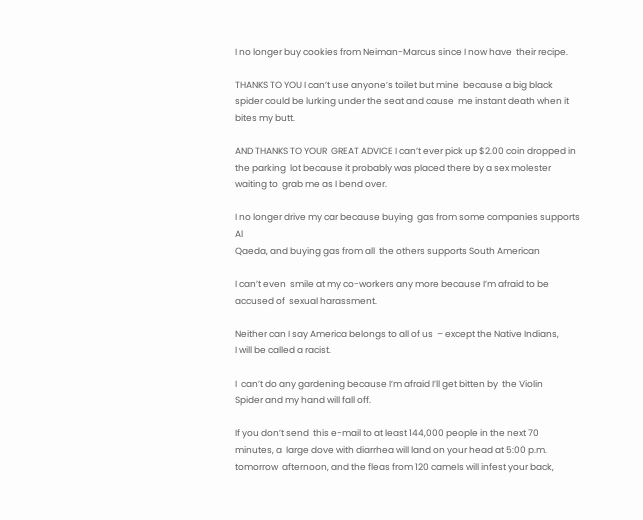I no longer buy cookies from Neiman-Marcus since I now have  their recipe.

THANKS TO YOU I can’t use anyone’s toilet but mine  because a big black
spider could be lurking under the seat and cause  me instant death when it
bites my butt.

AND THANKS TO YOUR  GREAT ADVICE I can’t ever pick up $2.00 coin dropped in
the parking  lot because it probably was placed there by a sex molester
waiting to  grab me as I bend over.

I no longer drive my car because buying  gas from some companies supports Al
Qaeda, and buying gas from all  the others supports South American

I can’t even  smile at my co-workers any more because I’m afraid to be
accused of  sexual harassment.

Neither can I say America belongs to all of us  – except the Native Indians,
I will be called a racist.

I  can’t do any gardening because I’m afraid I’ll get bitten by  the Violin
Spider and my hand will fall off.

If you don’t send  this e-mail to at least 144,000 people in the next 70
minutes, a  large dove with diarrhea will land on your head at 5:00 p.m.
tomorrow  afternoon, and the fleas from 120 camels will infest your back,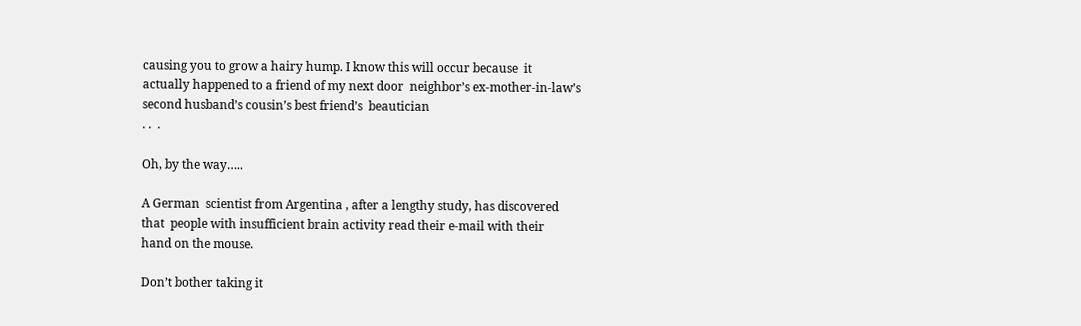causing you to grow a hairy hump. I know this will occur because  it
actually happened to a friend of my next door  neighbor’s ex-mother-in-law’s
second husband’s cousin’s best friend’s  beautician
. .  .

Oh, by the way…..

A German  scientist from Argentina , after a lengthy study, has discovered
that  people with insufficient brain activity read their e-mail with their
hand on the mouse.

Don’t bother taking it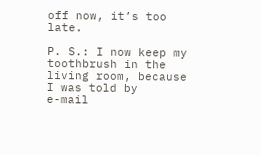off now, it’s too  late.

P. S.: I now keep my toothbrush in the living room, because  I was told by
e-mail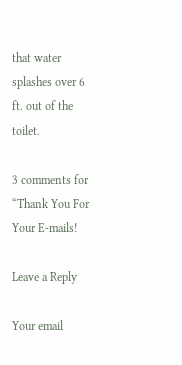that water splashes over 6 ft. out of the  toilet.

3 comments for “Thank You For Your E-mails!

Leave a Reply

Your email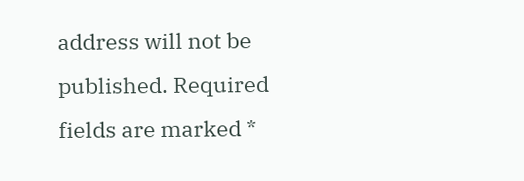address will not be published. Required fields are marked *